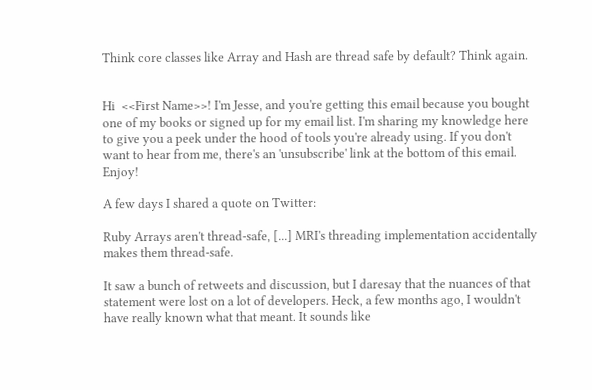Think core classes like Array and Hash are thread safe by default? Think again.


Hi  <<First Name>>! I'm Jesse, and you're getting this email because you bought one of my books or signed up for my email list. I'm sharing my knowledge here to give you a peek under the hood of tools you're already using. If you don't want to hear from me, there's an 'unsubscribe' link at the bottom of this email. Enjoy!

A few days I shared a quote on Twitter:

Ruby Arrays aren't thread-safe, [...] MRI's threading implementation accidentally makes them thread-safe.

It saw a bunch of retweets and discussion, but I daresay that the nuances of that statement were lost on a lot of developers. Heck, a few months ago, I wouldn't have really known what that meant. It sounds like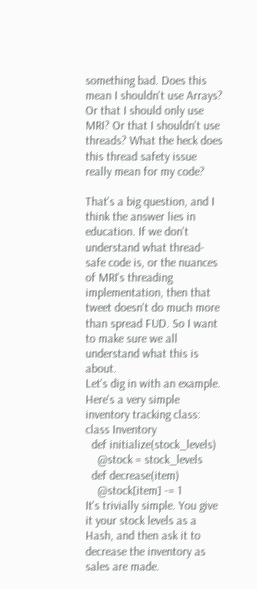something bad. Does this mean I shouldn't use Arrays? Or that I should only use MRI? Or that I shouldn't use threads? What the heck does this thread safety issue really mean for my code?

That's a big question, and I think the answer lies in education. If we don't understand what thread-safe code is, or the nuances of MRI's threading implementation, then that tweet doesn't do much more than spread FUD. So I want to make sure we all understand what this is about.
Let's dig in with an example.
Here's a very simple inventory tracking class:
class Inventory
  def initialize(stock_levels)
    @stock = stock_levels
  def decrease(item)
    @stock[item] -= 1
It's trivially simple. You give it your stock levels as a Hash, and then ask it to decrease the inventory as sales are made.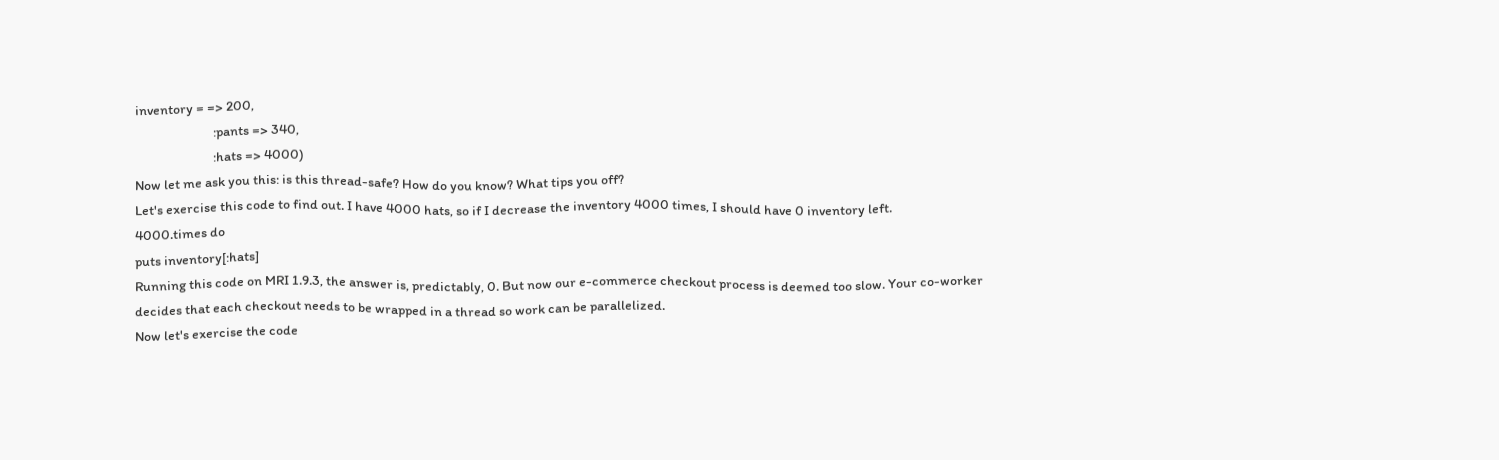inventory = => 200,
                          :pants => 340,
                          :hats => 4000)
Now let me ask you this: is this thread-safe? How do you know? What tips you off?
Let's exercise this code to find out. I have 4000 hats, so if I decrease the inventory 4000 times, I should have 0 inventory left.
4000.times do
puts inventory[:hats]
Running this code on MRI 1.9.3, the answer is, predictably, 0. But now our e-commerce checkout process is deemed too slow. Your co-worker decides that each checkout needs to be wrapped in a thread so work can be parallelized.
Now let's exercise the code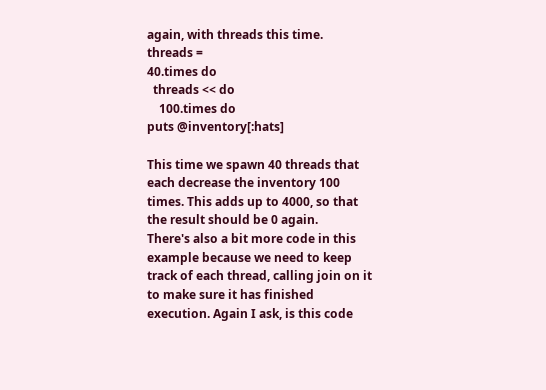again, with threads this time.
threads =
40.times do
  threads << do
    100.times do
puts @inventory[:hats]

This time we spawn 40 threads that each decrease the inventory 100 times. This adds up to 4000, so that the result should be 0 again.
There's also a bit more code in this example because we need to keep track of each thread, calling join on it to make sure it has finished execution. Again I ask, is this code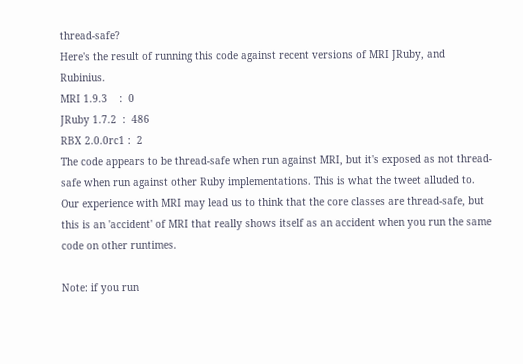thread-safe?
Here's the result of running this code against recent versions of MRI JRuby, and Rubinius.
MRI 1.9.3    :  0
JRuby 1.7.2  :  486
RBX 2.0.0rc1 :  2
The code appears to be thread-safe when run against MRI, but it's exposed as not thread-safe when run against other Ruby implementations. This is what the tweet alluded to. Our experience with MRI may lead us to think that the core classes are thread-safe, but this is an 'accident' of MRI that really shows itself as an accident when you run the same code on other runtimes.

Note: if you run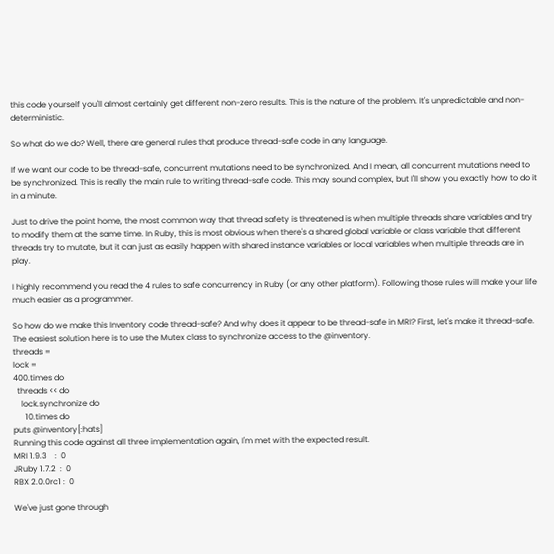this code yourself you'll almost certainly get different non-zero results. This is the nature of the problem. It's unpredictable and non-deterministic.

So what do we do? Well, there are general rules that produce thread-safe code in any language.

If we want our code to be thread-safe, concurrent mutations need to be synchronized. And I mean, all concurrent mutations need to be synchronized. This is really the main rule to writing thread-safe code. This may sound complex, but I'll show you exactly how to do it in a minute.

Just to drive the point home, the most common way that thread safety is threatened is when multiple threads share variables and try to modify them at the same time. In Ruby, this is most obvious when there's a shared global variable or class variable that different threads try to mutate, but it can just as easily happen with shared instance variables or local variables when multiple threads are in play.

I highly recommend you read the 4 rules to safe concurrency in Ruby (or any other platform). Following those rules will make your life much easier as a programmer.

So how do we make this Inventory code thread-safe? And why does it appear to be thread-safe in MRI? First, let's make it thread-safe. The easiest solution here is to use the Mutex class to synchronize access to the @inventory.
threads =
lock =
400.times do
  threads << do
    lock.synchronize do
      10.times do
puts @inventory[:hats]
Running this code against all three implementation again, I'm met with the expected result.
MRI 1.9.3    :  0
JRuby 1.7.2  :  0
RBX 2.0.0rc1 :  0

We've just gone through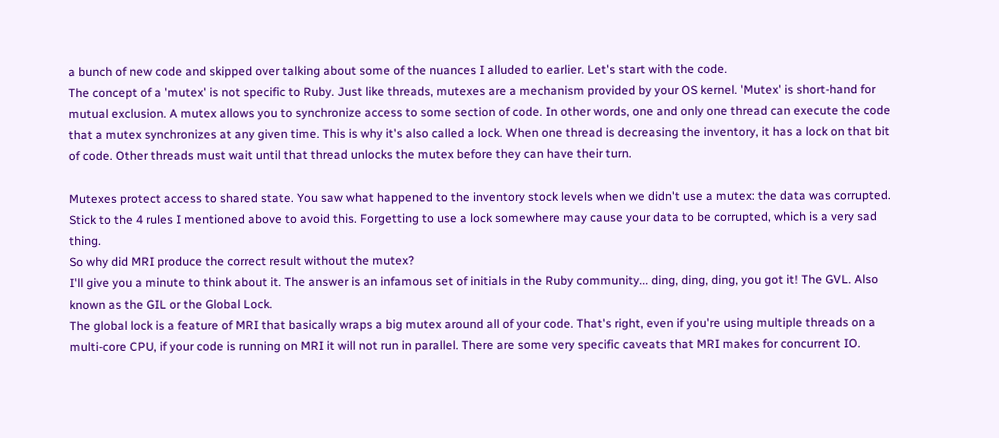a bunch of new code and skipped over talking about some of the nuances I alluded to earlier. Let's start with the code.
The concept of a 'mutex' is not specific to Ruby. Just like threads, mutexes are a mechanism provided by your OS kernel. 'Mutex' is short-hand for mutual exclusion. A mutex allows you to synchronize access to some section of code. In other words, one and only one thread can execute the code that a mutex synchronizes at any given time. This is why it's also called a lock. When one thread is decreasing the inventory, it has a lock on that bit of code. Other threads must wait until that thread unlocks the mutex before they can have their turn.

Mutexes protect access to shared state. You saw what happened to the inventory stock levels when we didn't use a mutex: the data was corrupted. Stick to the 4 rules I mentioned above to avoid this. Forgetting to use a lock somewhere may cause your data to be corrupted, which is a very sad thing.
So why did MRI produce the correct result without the mutex?
I'll give you a minute to think about it. The answer is an infamous set of initials in the Ruby community... ding, ding, ding, you got it! The GVL. Also known as the GIL or the Global Lock.
The global lock is a feature of MRI that basically wraps a big mutex around all of your code. That's right, even if you're using multiple threads on a multi-core CPU, if your code is running on MRI it will not run in parallel. There are some very specific caveats that MRI makes for concurrent IO.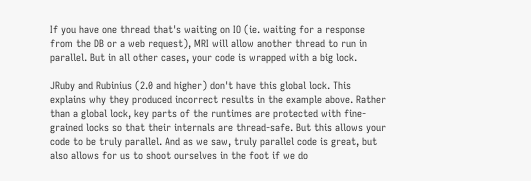If you have one thread that's waiting on IO (ie. waiting for a response from the DB or a web request), MRI will allow another thread to run in parallel. But in all other cases, your code is wrapped with a big lock.

JRuby and Rubinius (2.0 and higher) don't have this global lock. This explains why they produced incorrect results in the example above. Rather than a global lock, key parts of the runtimes are protected with fine-grained locks so that their internals are thread-safe. But this allows your code to be truly parallel. And as we saw, truly parallel code is great, but also allows for us to shoot ourselves in the foot if we do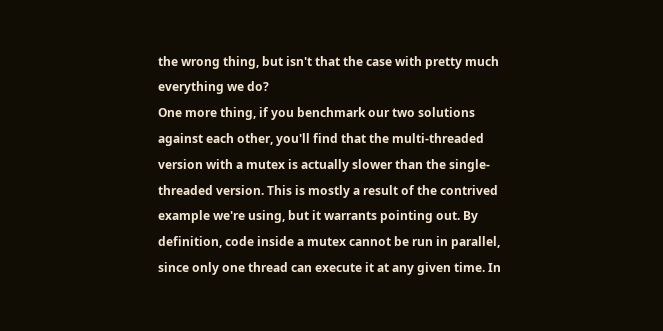the wrong thing, but isn't that the case with pretty much everything we do?
One more thing, if you benchmark our two solutions against each other, you'll find that the multi-threaded version with a mutex is actually slower than the single-threaded version. This is mostly a result of the contrived example we're using, but it warrants pointing out. By definition, code inside a mutex cannot be run in parallel, since only one thread can execute it at any given time. In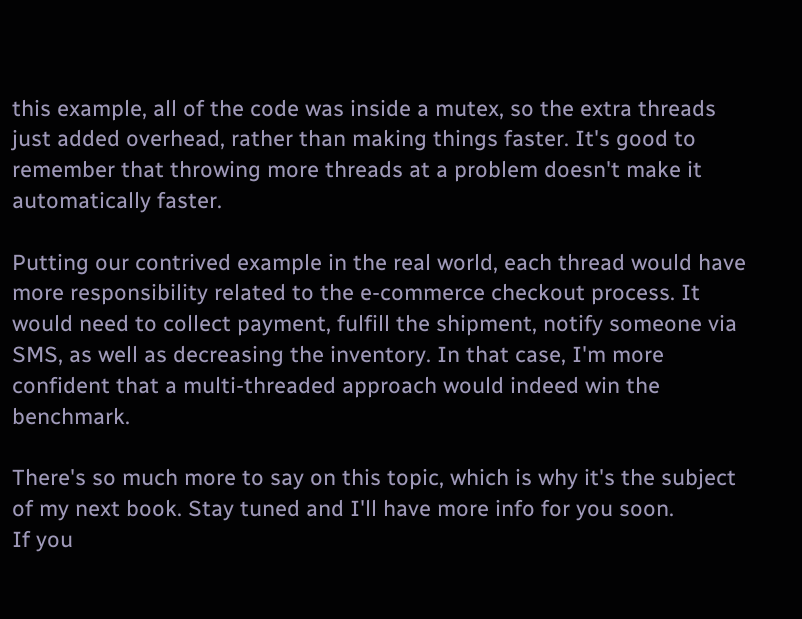this example, all of the code was inside a mutex, so the extra threads just added overhead, rather than making things faster. It's good to remember that throwing more threads at a problem doesn't make it automatically faster.

Putting our contrived example in the real world, each thread would have more responsibility related to the e-commerce checkout process. It would need to collect payment, fulfill the shipment, notify someone via SMS, as well as decreasing the inventory. In that case, I'm more confident that a multi-threaded approach would indeed win the benchmark.

There's so much more to say on this topic, which is why it's the subject of my next book. Stay tuned and I'll have more info for you soon.
If you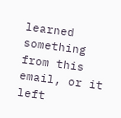learned something from this email, or it left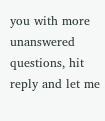you with more unanswered questions, hit reply and let me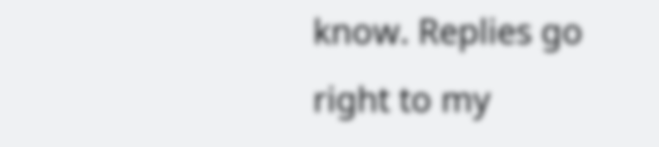know. Replies go right to my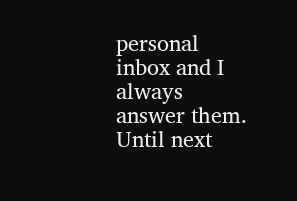personal inbox and I always answer them.
Until next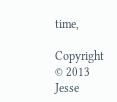time,

Copyright © 2013 Jesse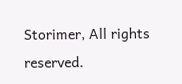Storimer, All rights reserved.